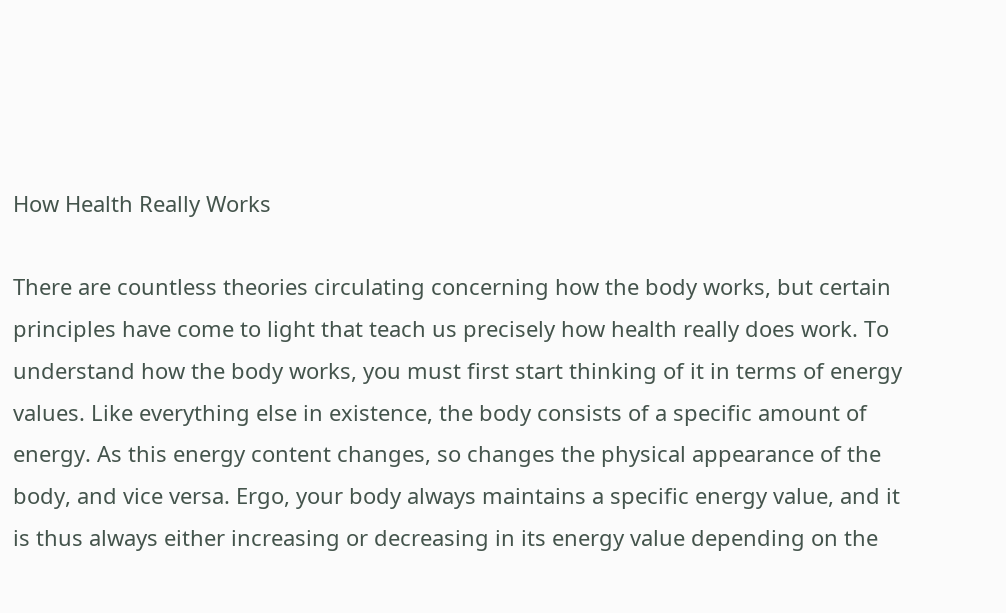How Health Really Works

There are countless theories circulating concerning how the body works, but certain principles have come to light that teach us precisely how health really does work. To understand how the body works, you must first start thinking of it in terms of energy values. Like everything else in existence, the body consists of a specific amount of energy. As this energy content changes, so changes the physical appearance of the body, and vice versa. Ergo, your body always maintains a specific energy value, and it is thus always either increasing or decreasing in its energy value depending on the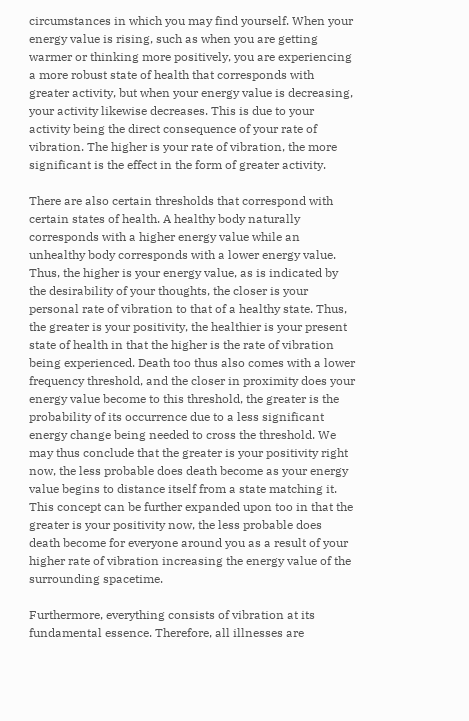circumstances in which you may find yourself. When your energy value is rising, such as when you are getting warmer or thinking more positively, you are experiencing a more robust state of health that corresponds with greater activity, but when your energy value is decreasing, your activity likewise decreases. This is due to your activity being the direct consequence of your rate of vibration. The higher is your rate of vibration, the more significant is the effect in the form of greater activity.

There are also certain thresholds that correspond with certain states of health. A healthy body naturally corresponds with a higher energy value while an unhealthy body corresponds with a lower energy value. Thus, the higher is your energy value, as is indicated by the desirability of your thoughts, the closer is your personal rate of vibration to that of a healthy state. Thus, the greater is your positivity, the healthier is your present state of health in that the higher is the rate of vibration being experienced. Death too thus also comes with a lower frequency threshold, and the closer in proximity does your energy value become to this threshold, the greater is the probability of its occurrence due to a less significant energy change being needed to cross the threshold. We may thus conclude that the greater is your positivity right now, the less probable does death become as your energy value begins to distance itself from a state matching it. This concept can be further expanded upon too in that the greater is your positivity now, the less probable does death become for everyone around you as a result of your higher rate of vibration increasing the energy value of the surrounding spacetime.

Furthermore, everything consists of vibration at its fundamental essence. Therefore, all illnesses are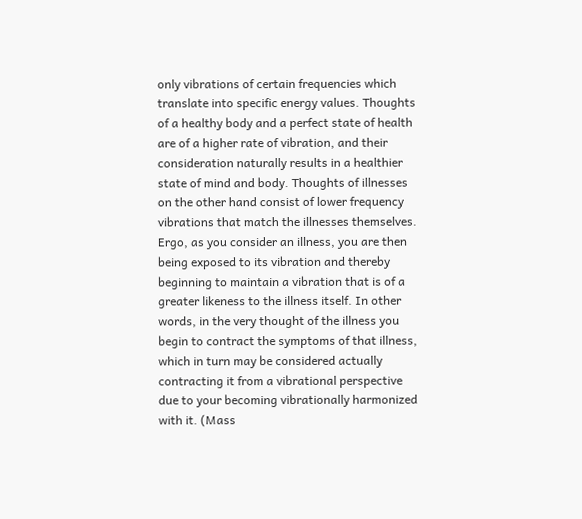only vibrations of certain frequencies which translate into specific energy values. Thoughts of a healthy body and a perfect state of health are of a higher rate of vibration, and their consideration naturally results in a healthier state of mind and body. Thoughts of illnesses on the other hand consist of lower frequency vibrations that match the illnesses themselves. Ergo, as you consider an illness, you are then being exposed to its vibration and thereby beginning to maintain a vibration that is of a greater likeness to the illness itself. In other words, in the very thought of the illness you begin to contract the symptoms of that illness, which in turn may be considered actually contracting it from a vibrational perspective due to your becoming vibrationally harmonized with it. (Mass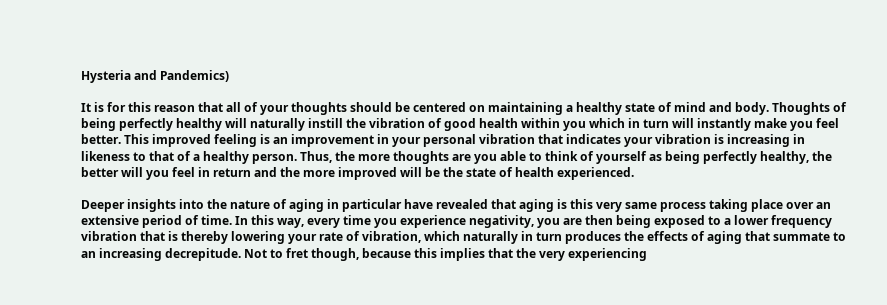Hysteria and Pandemics)

It is for this reason that all of your thoughts should be centered on maintaining a healthy state of mind and body. Thoughts of being perfectly healthy will naturally instill the vibration of good health within you which in turn will instantly make you feel better. This improved feeling is an improvement in your personal vibration that indicates your vibration is increasing in likeness to that of a healthy person. Thus, the more thoughts are you able to think of yourself as being perfectly healthy, the better will you feel in return and the more improved will be the state of health experienced.

Deeper insights into the nature of aging in particular have revealed that aging is this very same process taking place over an extensive period of time. In this way, every time you experience negativity, you are then being exposed to a lower frequency vibration that is thereby lowering your rate of vibration, which naturally in turn produces the effects of aging that summate to an increasing decrepitude. Not to fret though, because this implies that the very experiencing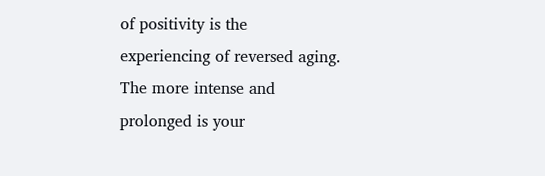of positivity is the experiencing of reversed aging. The more intense and prolonged is your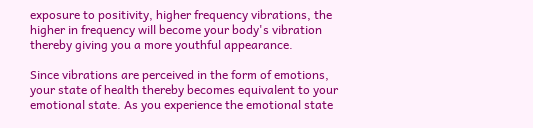exposure to positivity, higher frequency vibrations, the higher in frequency will become your body's vibration thereby giving you a more youthful appearance.

Since vibrations are perceived in the form of emotions, your state of health thereby becomes equivalent to your emotional state. As you experience the emotional state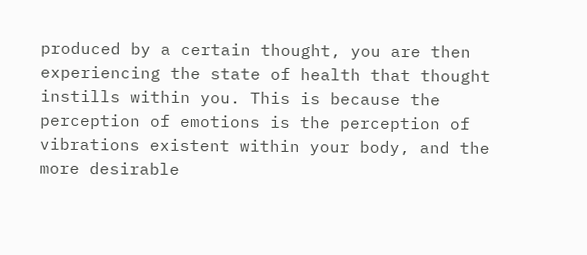produced by a certain thought, you are then experiencing the state of health that thought instills within you. This is because the perception of emotions is the perception of vibrations existent within your body, and the more desirable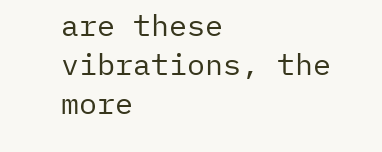are these vibrations, the more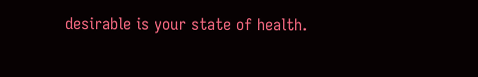desirable is your state of health.